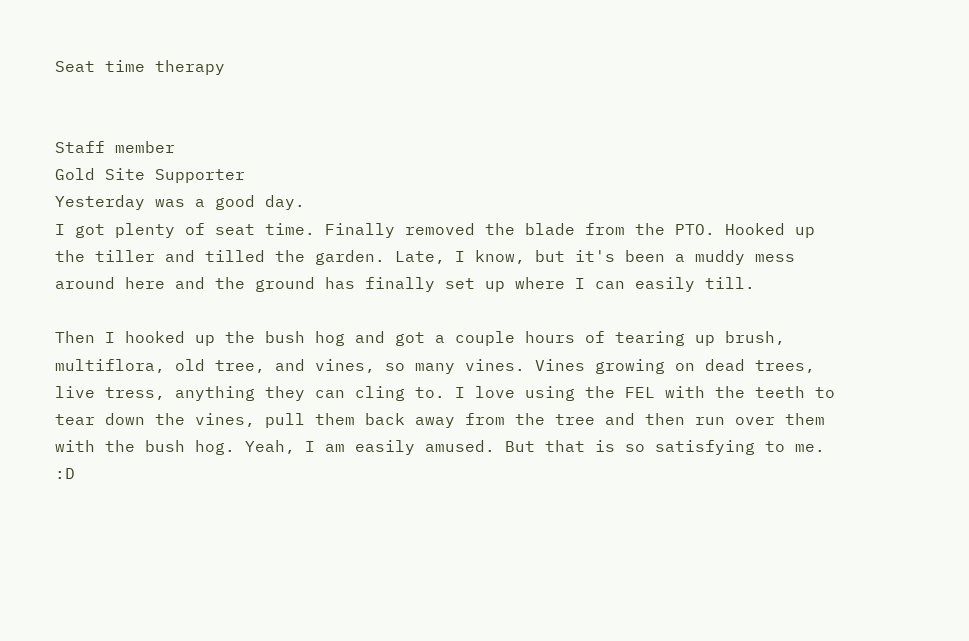Seat time therapy


Staff member
Gold Site Supporter
Yesterday was a good day.
I got plenty of seat time. Finally removed the blade from the PTO. Hooked up the tiller and tilled the garden. Late, I know, but it's been a muddy mess around here and the ground has finally set up where I can easily till.

Then I hooked up the bush hog and got a couple hours of tearing up brush, multiflora, old tree, and vines, so many vines. Vines growing on dead trees, live tress, anything they can cling to. I love using the FEL with the teeth to tear down the vines, pull them back away from the tree and then run over them with the bush hog. Yeah, I am easily amused. But that is so satisfying to me. :D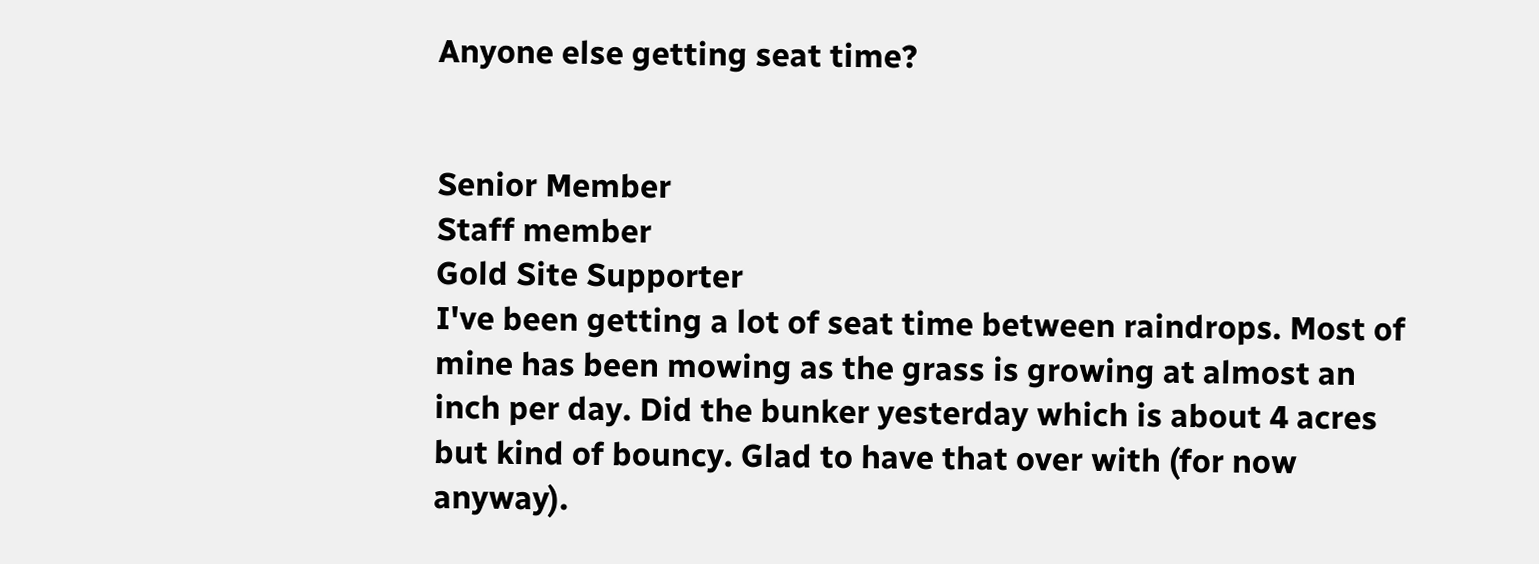Anyone else getting seat time?


Senior Member
Staff member
Gold Site Supporter
I've been getting a lot of seat time between raindrops. Most of mine has been mowing as the grass is growing at almost an inch per day. Did the bunker yesterday which is about 4 acres but kind of bouncy. Glad to have that over with (for now anyway).